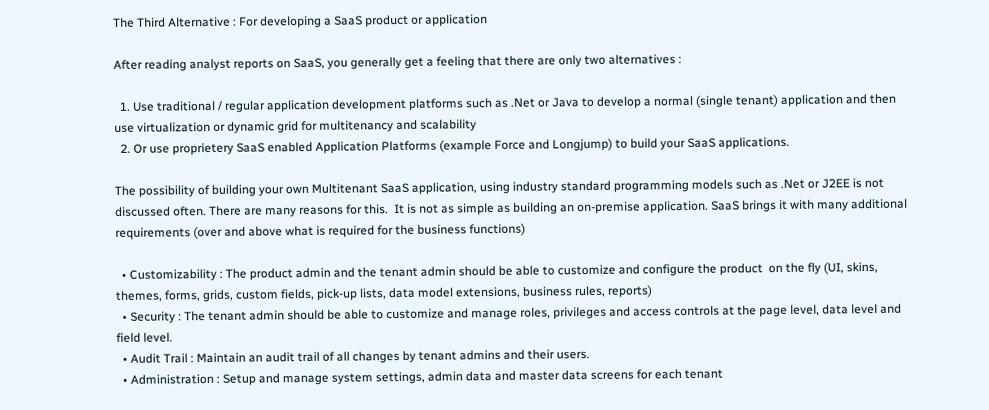The Third Alternative : For developing a SaaS product or application

After reading analyst reports on SaaS, you generally get a feeling that there are only two alternatives :

  1. Use traditional / regular application development platforms such as .Net or Java to develop a normal (single tenant) application and then use virtualization or dynamic grid for multitenancy and scalability
  2. Or use proprietery SaaS enabled Application Platforms (example Force and Longjump) to build your SaaS applications.

The possibility of building your own Multitenant SaaS application, using industry standard programming models such as .Net or J2EE is not discussed often. There are many reasons for this.  It is not as simple as building an on-premise application. SaaS brings it with many additional requirements (over and above what is required for the business functions)

  • Customizability : The product admin and the tenant admin should be able to customize and configure the product  on the fly (UI, skins, themes, forms, grids, custom fields, pick-up lists, data model extensions, business rules, reports)
  • Security : The tenant admin should be able to customize and manage roles, privileges and access controls at the page level, data level and field level.
  • Audit Trail : Maintain an audit trail of all changes by tenant admins and their users.
  • Administration : Setup and manage system settings, admin data and master data screens for each tenant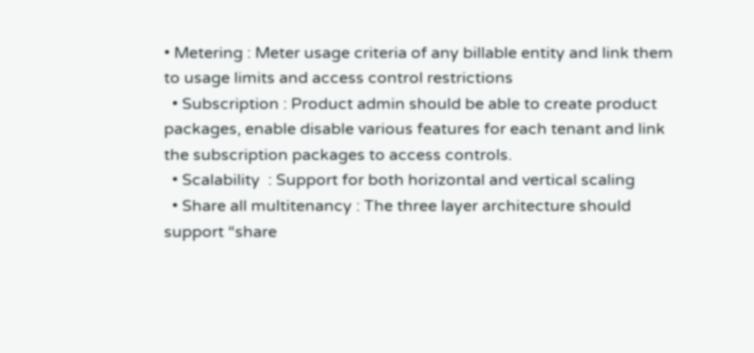• Metering : Meter usage criteria of any billable entity and link them to usage limits and access control restrictions
  • Subscription : Product admin should be able to create product packages, enable disable various features for each tenant and link the subscription packages to access controls.
  • Scalability  : Support for both horizontal and vertical scaling
  • Share all multitenancy : The three layer architecture should support “share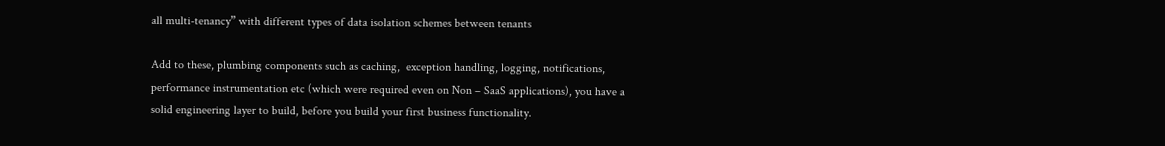all multi-tenancy” with different types of data isolation schemes between tenants

Add to these, plumbing components such as caching,  exception handling, logging, notifications, performance instrumentation etc (which were required even on Non – SaaS applications), you have a solid engineering layer to build, before you build your first business functionality.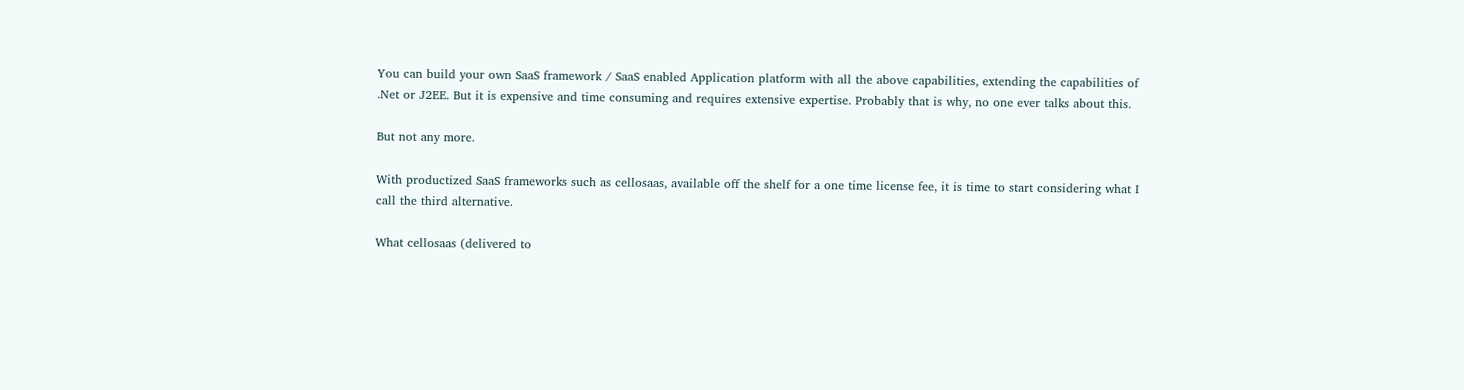You can build your own SaaS framework / SaaS enabled Application platform with all the above capabilities, extending the capabilities of .Net or J2EE. But it is expensive and time consuming and requires extensive expertise. Probably that is why, no one ever talks about this.

But not any more.

With productized SaaS frameworks such as cellosaas, available off the shelf for a one time license fee, it is time to start considering what I call the third alternative.

What cellosaas (delivered to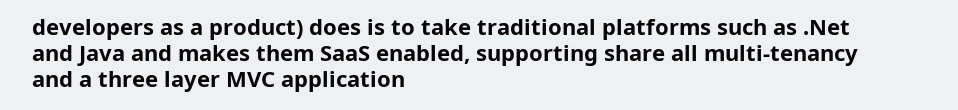developers as a product) does is to take traditional platforms such as .Net and Java and makes them SaaS enabled, supporting share all multi-tenancy and a three layer MVC application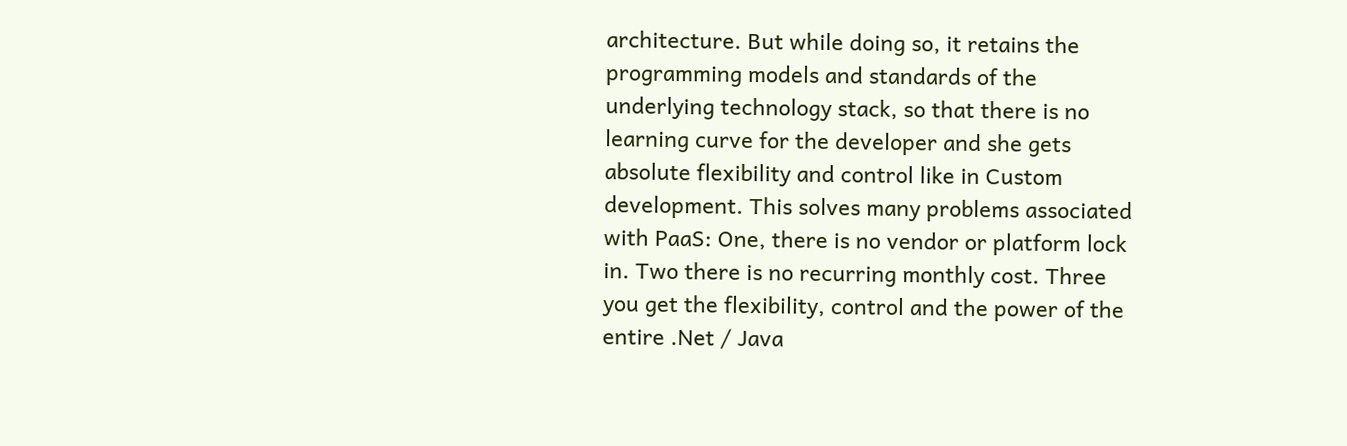architecture. But while doing so, it retains the programming models and standards of the underlying technology stack, so that there is no learning curve for the developer and she gets absolute flexibility and control like in Custom development. This solves many problems associated with PaaS: One, there is no vendor or platform lock in. Two there is no recurring monthly cost. Three you get the flexibility, control and the power of the entire .Net / Java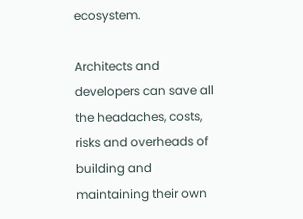ecosystem.

Architects and developers can save all the headaches, costs, risks and overheads of building and maintaining their own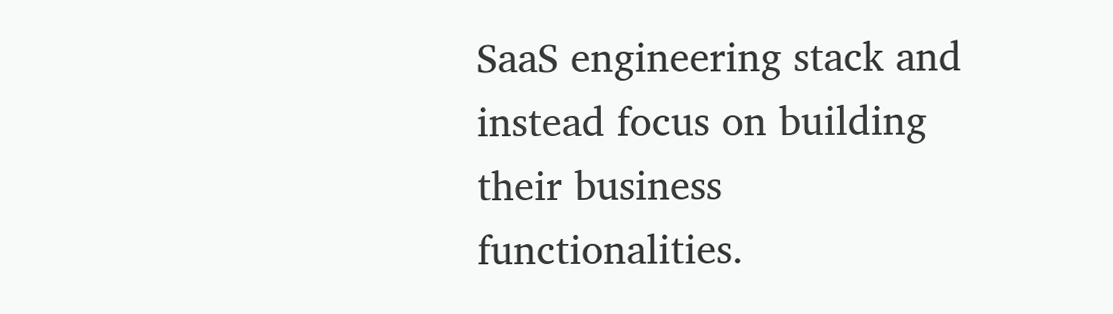SaaS engineering stack and instead focus on building their business functionalities.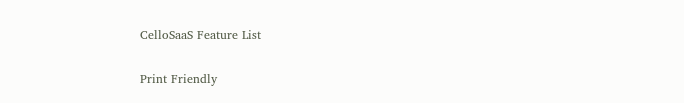CelloSaaS Feature List

Print Friendly